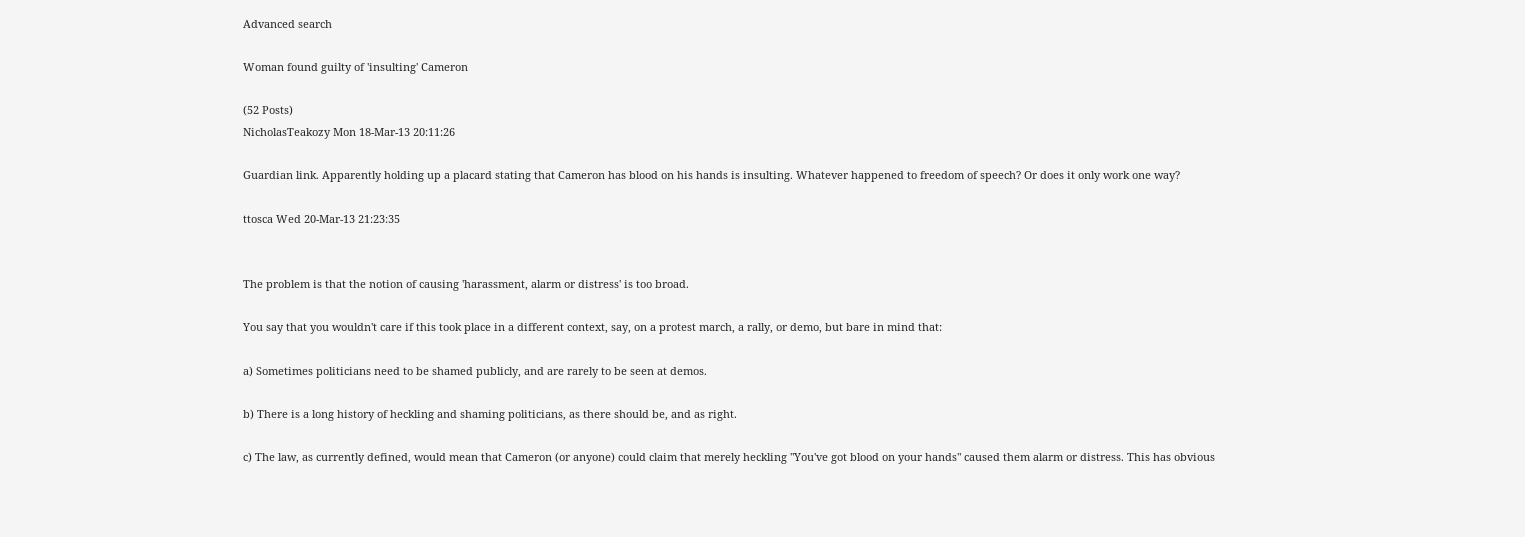Advanced search

Woman found guilty of 'insulting' Cameron

(52 Posts)
NicholasTeakozy Mon 18-Mar-13 20:11:26

Guardian link. Apparently holding up a placard stating that Cameron has blood on his hands is insulting. Whatever happened to freedom of speech? Or does it only work one way?

ttosca Wed 20-Mar-13 21:23:35


The problem is that the notion of causing 'harassment, alarm or distress' is too broad.

You say that you wouldn't care if this took place in a different context, say, on a protest march, a rally, or demo, but bare in mind that:

a) Sometimes politicians need to be shamed publicly, and are rarely to be seen at demos.

b) There is a long history of heckling and shaming politicians, as there should be, and as right.

c) The law, as currently defined, would mean that Cameron (or anyone) could claim that merely heckling "You've got blood on your hands" caused them alarm or distress. This has obvious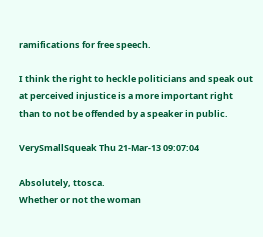ramifications for free speech.

I think the right to heckle politicians and speak out at perceived injustice is a more important right than to not be offended by a speaker in public.

VerySmallSqueak Thu 21-Mar-13 09:07:04

Absolutely, ttosca.
Whether or not the woman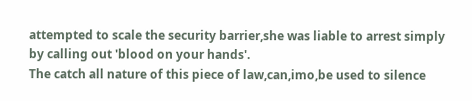attempted to scale the security barrier,she was liable to arrest simply by calling out 'blood on your hands'.
The catch all nature of this piece of law,can,imo,be used to silence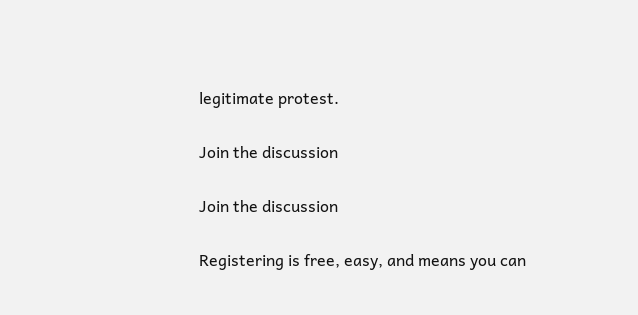legitimate protest.

Join the discussion

Join the discussion

Registering is free, easy, and means you can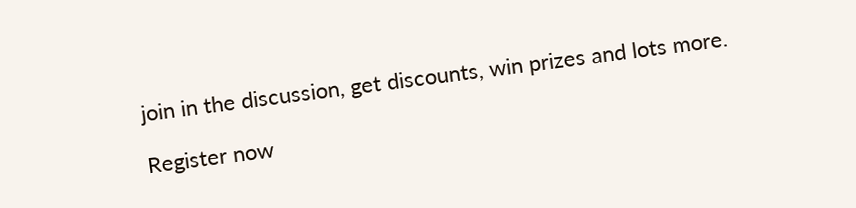join in the discussion, get discounts, win prizes and lots more.

Register now